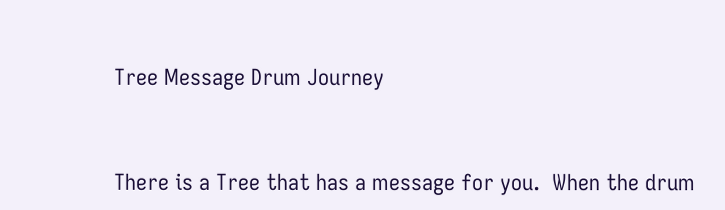Tree Message Drum Journey


There is a Tree that has a message for you.  When the drum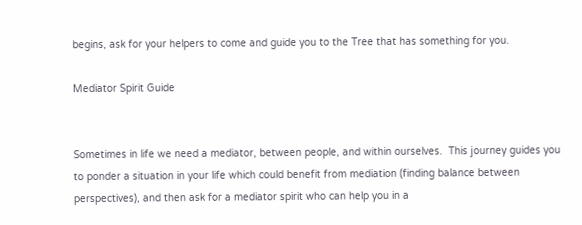begins, ask for your helpers to come and guide you to the Tree that has something for you.

Mediator Spirit Guide


Sometimes in life we need a mediator, between people, and within ourselves.  This journey guides you to ponder a situation in your life which could benefit from mediation (finding balance between perspectives), and then ask for a mediator spirit who can help you in a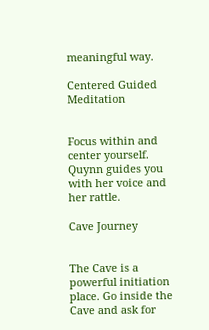meaningful way.

Centered Guided Meditation


Focus within and center yourself.
Quynn guides you with her voice and her rattle.

Cave Journey


The Cave is a powerful initiation place. Go inside the Cave and ask for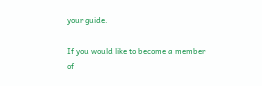your guide.

If you would like to become a member of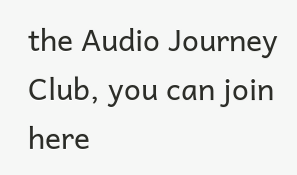the Audio Journey Club, you can join here